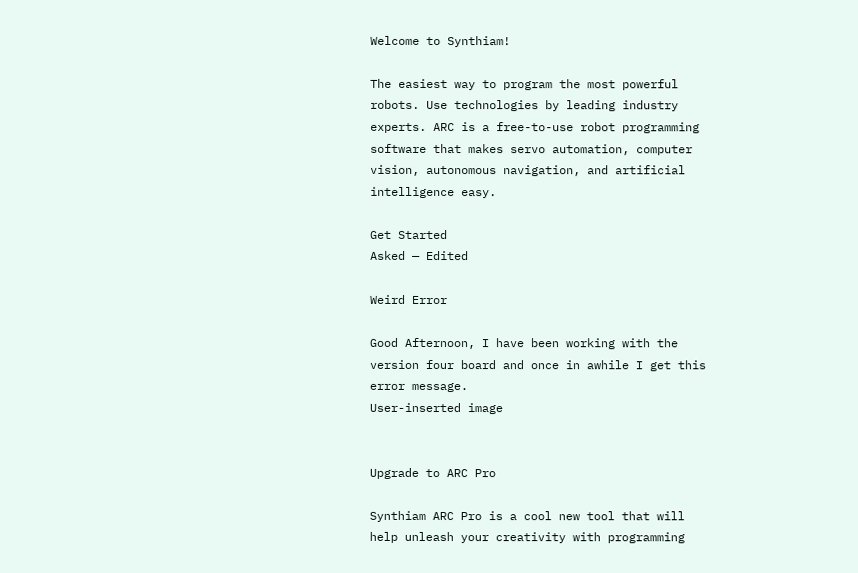Welcome to Synthiam!

The easiest way to program the most powerful robots. Use technologies by leading industry experts. ARC is a free-to-use robot programming software that makes servo automation, computer vision, autonomous navigation, and artificial intelligence easy.

Get Started
Asked — Edited

Weird Error

Good Afternoon, I have been working with the version four board and once in awhile I get this error message.
User-inserted image


Upgrade to ARC Pro

Synthiam ARC Pro is a cool new tool that will help unleash your creativity with programming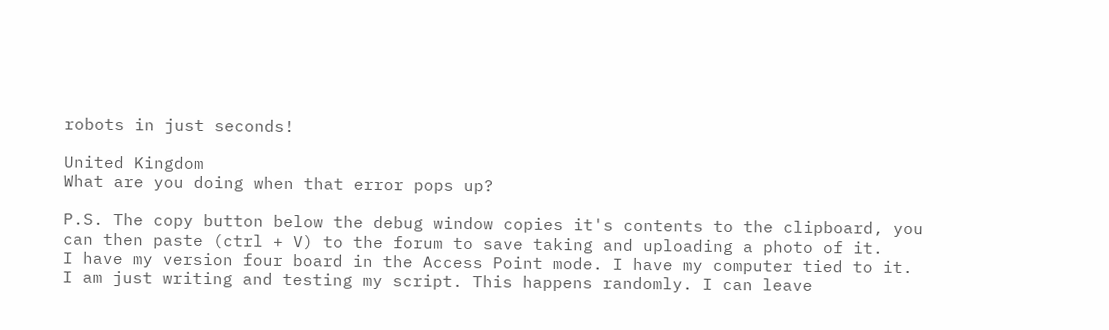robots in just seconds!

United Kingdom
What are you doing when that error pops up?

P.S. The copy button below the debug window copies it's contents to the clipboard, you can then paste (ctrl + V) to the forum to save taking and uploading a photo of it.
I have my version four board in the Access Point mode. I have my computer tied to it. I am just writing and testing my script. This happens randomly. I can leave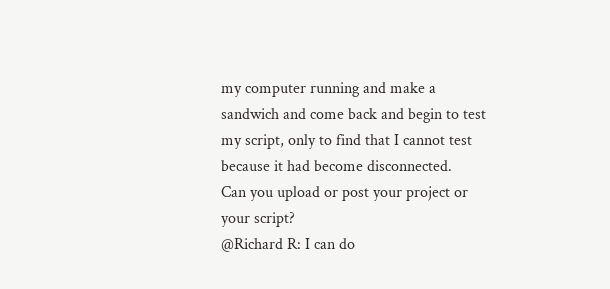my computer running and make a sandwich and come back and begin to test my script, only to find that I cannot test because it had become disconnected.
Can you upload or post your project or your script?
@Richard R: I can do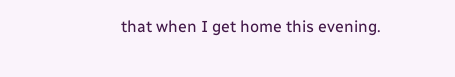that when I get home this evening.